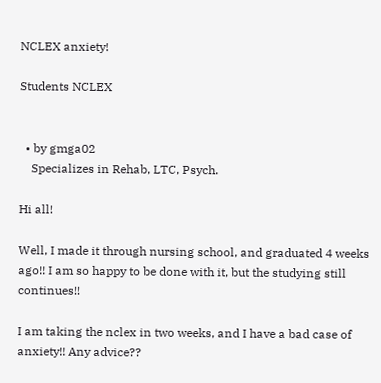NCLEX anxiety!

Students NCLEX


  • by gmga02
    Specializes in Rehab, LTC, Psych.

Hi all!

Well, I made it through nursing school, and graduated 4 weeks ago!! I am so happy to be done with it, but the studying still continues!!

I am taking the nclex in two weeks, and I have a bad case of anxiety!! Any advice??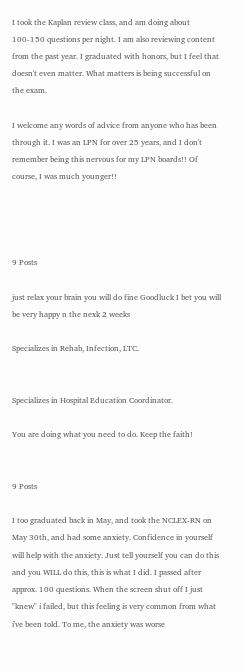I took the Kaplan review class, and am doing about 100-150 questions per night. I am also reviewing content from the past year. I graduated with honors, but I feel that doesn't even matter. What matters is being successful on the exam.

I welcome any words of advice from anyone who has been through it. I was an LPN for over 25 years, and I don't remember being this nervous for my LPN boards!! Of course, I was much younger!!




9 Posts

just relax your brain you will do fine Goodluck I bet you will be very happy n the nexk 2 weeks

Specializes in Rehab, Infection, LTC.


Specializes in Hospital Education Coordinator.

You are doing what you need to do. Keep the faith!


9 Posts

I too graduated back in May, and took the NCLEX-RN on May 30th, and had some anxiety. Confidence in yourself will help with the anxiety. Just tell yourself you can do this and you WILL do this, this is what I did. I passed after approx. 100 questions. When the screen shut off I just "knew" i failed, but this feeling is very common from what i've been told. To me, the anxiety was worse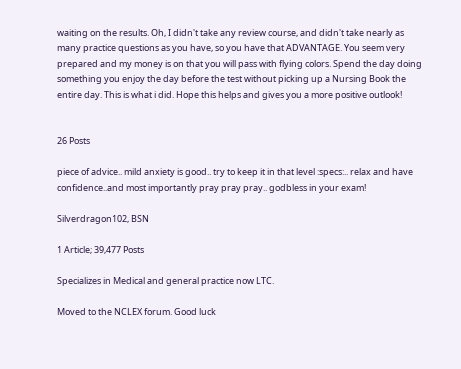waiting on the results. Oh, I didn't take any review course, and didn't take nearly as many practice questions as you have, so you have that ADVANTAGE. You seem very prepared and my money is on that you will pass with flying colors. Spend the day doing something you enjoy the day before the test without picking up a Nursing Book the entire day. This is what i did. Hope this helps and gives you a more positive outlook!


26 Posts

piece of advice.. mild anxiety is good.. try to keep it in that level :specs:.. relax and have confidence..and most importantly pray pray pray.. godbless in your exam!

Silverdragon102, BSN

1 Article; 39,477 Posts

Specializes in Medical and general practice now LTC.

Moved to the NCLEX forum. Good luck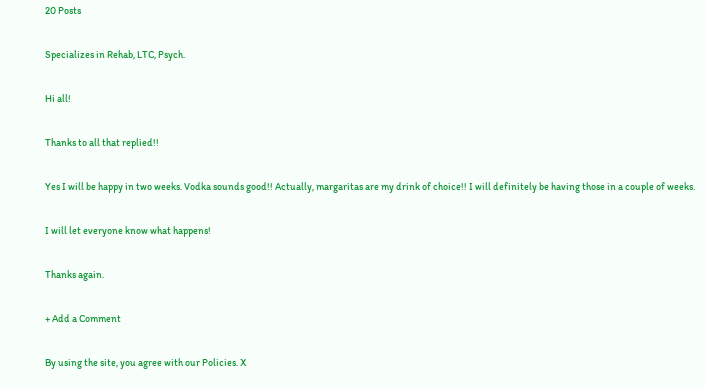20 Posts

Specializes in Rehab, LTC, Psych.

Hi all!

Thanks to all that replied!!

Yes I will be happy in two weeks. Vodka sounds good!! Actually, margaritas are my drink of choice!! I will definitely be having those in a couple of weeks.

I will let everyone know what happens!

Thanks again.

+ Add a Comment

By using the site, you agree with our Policies. X